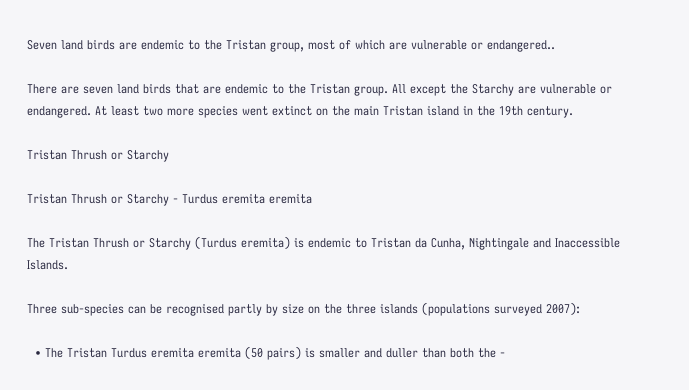Seven land birds are endemic to the Tristan group, most of which are vulnerable or endangered..

There are seven land birds that are endemic to the Tristan group. All except the Starchy are vulnerable or endangered. At least two more species went extinct on the main Tristan island in the 19th century.

Tristan Thrush or Starchy

Tristan Thrush or Starchy - Turdus eremita eremita

The Tristan Thrush or Starchy (Turdus eremita) is endemic to Tristan da Cunha, Nightingale and Inaccessible Islands.

Three sub-species can be recognised partly by size on the three islands (populations surveyed 2007):

  • The Tristan Turdus eremita eremita (50 pairs) is smaller and duller than both the -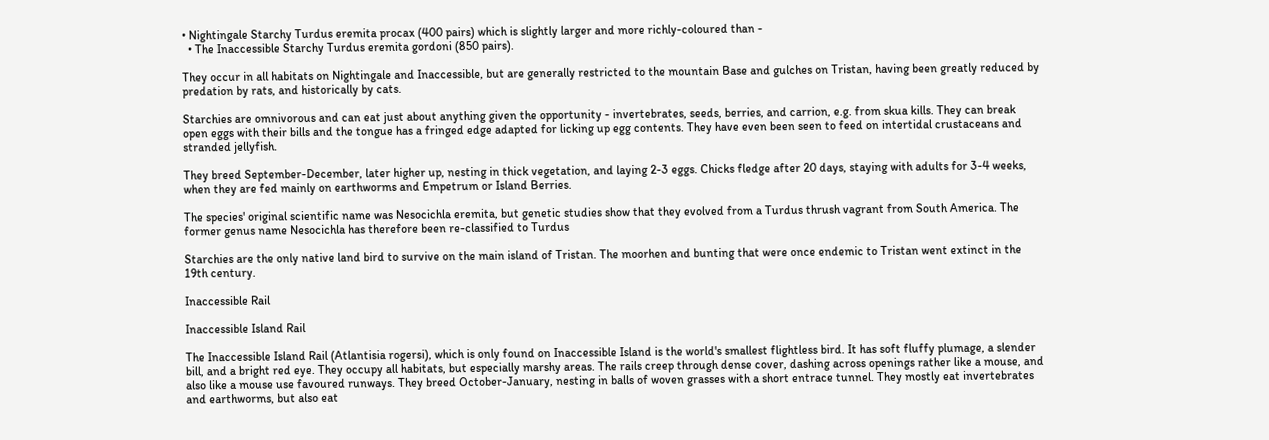• Nightingale Starchy Turdus eremita procax (400 pairs) which is slightly larger and more richly-coloured than -
  • The Inaccessible Starchy Turdus eremita gordoni (850 pairs).

They occur in all habitats on Nightingale and Inaccessible, but are generally restricted to the mountain Base and gulches on Tristan, having been greatly reduced by predation by rats, and historically by cats.

Starchies are omnivorous and can eat just about anything given the opportunity - invertebrates, seeds, berries, and carrion, e.g. from skua kills. They can break open eggs with their bills and the tongue has a fringed edge adapted for licking up egg contents. They have even been seen to feed on intertidal crustaceans and stranded jellyfish.

They breed September-December, later higher up, nesting in thick vegetation, and laying 2-3 eggs. Chicks fledge after 20 days, staying with adults for 3-4 weeks, when they are fed mainly on earthworms and Empetrum or Island Berries.

The species' original scientific name was Nesocichla eremita, but genetic studies show that they evolved from a Turdus thrush vagrant from South America. The former genus name Nesocichla has therefore been re-classified to Turdus

Starchies are the only native land bird to survive on the main island of Tristan. The moorhen and bunting that were once endemic to Tristan went extinct in the 19th century.

Inaccessible Rail

Inaccessible Island Rail

The Inaccessible Island Rail (Atlantisia rogersi), which is only found on Inaccessible Island is the world's smallest flightless bird. It has soft fluffy plumage, a slender bill, and a bright red eye. They occupy all habitats, but especially marshy areas. The rails creep through dense cover, dashing across openings rather like a mouse, and also like a mouse use favoured runways. They breed October-January, nesting in balls of woven grasses with a short entrace tunnel. They mostly eat invertebrates and earthworms, but also eat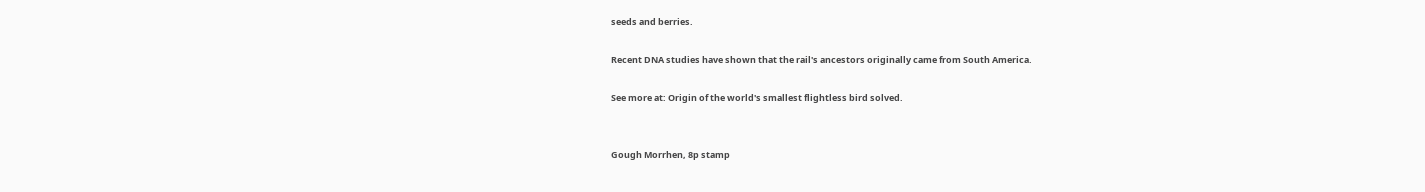seeds and berries.

Recent DNA studies have shown that the rail's ancestors originally came from South America.

See more at: Origin of the world's smallest flightless bird solved.


Gough Morrhen, 8p stamp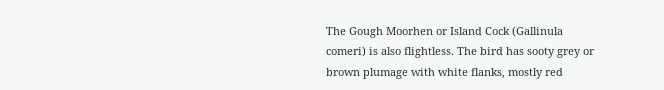The Gough Moorhen or Island Cock (Gallinula comeri) is also flightless. The bird has sooty grey or brown plumage with white flanks, mostly red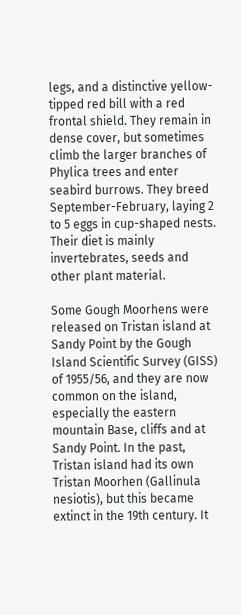legs, and a distinctive yellow-tipped red bill with a red frontal shield. They remain in dense cover, but sometimes climb the larger branches of Phylica trees and enter seabird burrows. They breed September-February, laying 2 to 5 eggs in cup-shaped nests. Their diet is mainly invertebrates, seeds and other plant material.

Some Gough Moorhens were released on Tristan island at Sandy Point by the Gough Island Scientific Survey (GISS) of 1955/56, and they are now common on the island, especially the eastern mountain Base, cliffs and at Sandy Point. In the past, Tristan island had its own Tristan Moorhen (Gallinula nesiotis), but this became extinct in the 19th century. It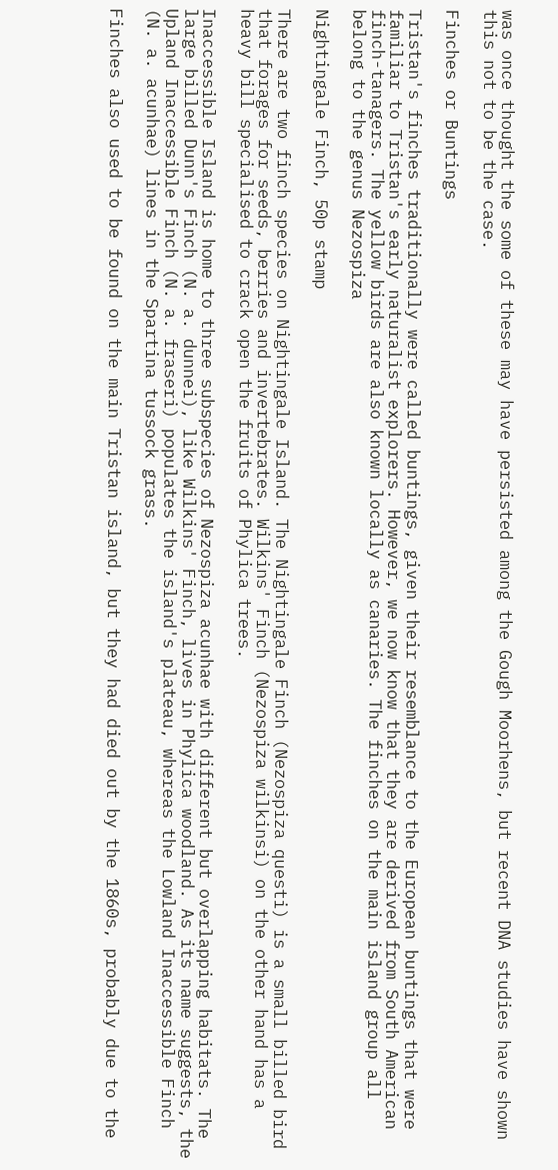was once thought the some of these may have persisted among the Gough Moorhens, but recent DNA studies have shown this not to be the case.

Finches or Buntings

Tristan's finches traditionally were called buntings, given their resemblance to the European buntings that were familiar to Tristan's early naturalist explorers. However, we now know that they are derived from South American finch-tanagers. The yellow birds are also known locally as canaries. The finches on the main island group all belong to the genus Nezospiza

Nightingale Finch, 50p stamp

There are two finch species on Nightingale Island. The Nightingale Finch (Nezospiza questi) is a small billed bird that forages for seeds, berries and invertebrates. Wilkins' Finch (Nezospiza wilkinsi) on the other hand has a heavy bill specialised to crack open the fruits of Phylica trees.

Inaccessible Island is home to three subspecies of Nezospiza acunhae with different but overlapping habitats. The large billed Dunn's Finch (N. a. dunnei), like Wilkins' Finch, lives in Phylica woodland. As its name suggests, the Upland Inaccessible Finch (N. a. fraseri) populates the island's plateau, whereas the Lowland Inaccessible Finch (N. a. acunhae) lines in the Spartina tussock grass.

Finches also used to be found on the main Tristan island, but they had died out by the 1860s, probably due to the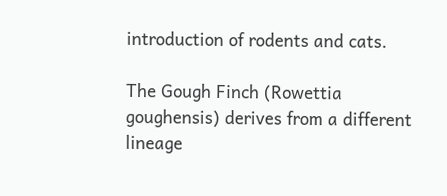introduction of rodents and cats.

The Gough Finch (Rowettia goughensis) derives from a different lineage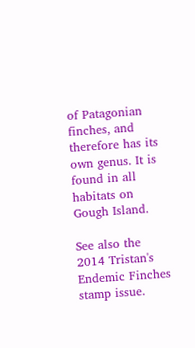of Patagonian finches, and therefore has its own genus. It is found in all habitats on Gough Island.

See also the 2014 Tristan's Endemic Finches stamp issue.